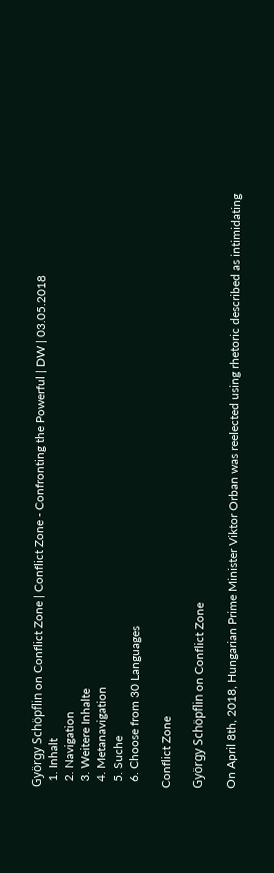György Schöpflin on Conflict Zone | Conflict Zone - Confronting the Powerful | DW | 03.05.2018
  1. Inhalt
  2. Navigation
  3. Weitere Inhalte
  4. Metanavigation
  5. Suche
  6. Choose from 30 Languages

Conflict Zone

György Schöpflin on Conflict Zone

On April 8th, 2018, Hungarian Prime Minister Viktor Orban was reelected using rhetoric described as intimidating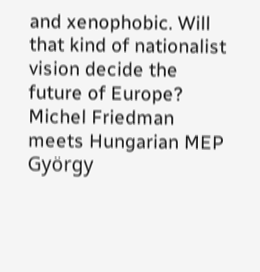and xenophobic. Will that kind of nationalist vision decide the future of Europe? Michel Friedman meets Hungarian MEP György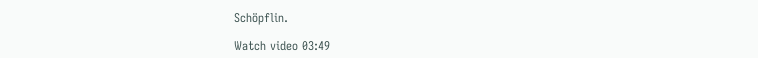Schöpflin.

Watch video 03:49